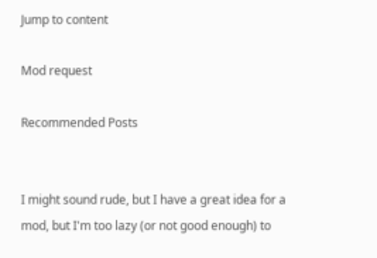Jump to content

Mod request

Recommended Posts


I might sound rude, but I have a great idea for a mod, but I'm too lazy (or not good enough) to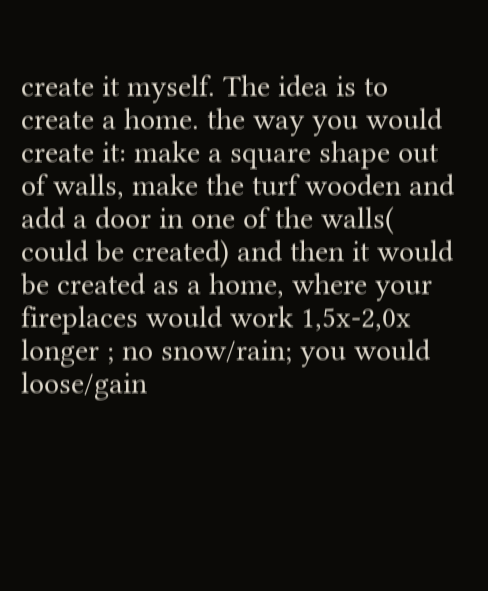create it myself. The idea is to create a home. the way you would create it: make a square shape out of walls, make the turf wooden and add a door in one of the walls( could be created) and then it would be created as a home, where your fireplaces would work 1,5x-2,0x longer ; no snow/rain; you would loose/gain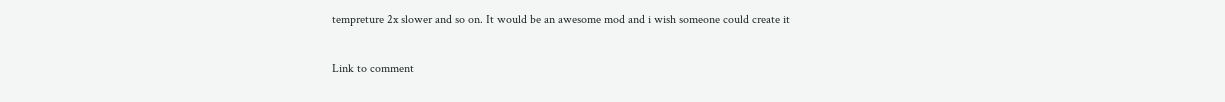tempreture 2x slower and so on. It would be an awesome mod and i wish someone could create it

Link to comment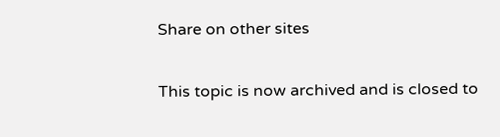Share on other sites


This topic is now archived and is closed to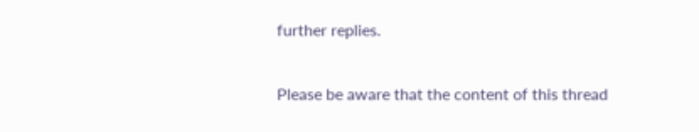further replies.

Please be aware that the content of this thread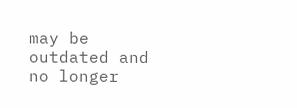may be outdated and no longer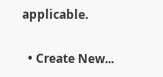applicable.

  • Create New...